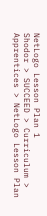NetLogo Lesson Plan 1
Shodor > SUCCEED > Curriculum > Apprentices > NetLogo Lesson Plan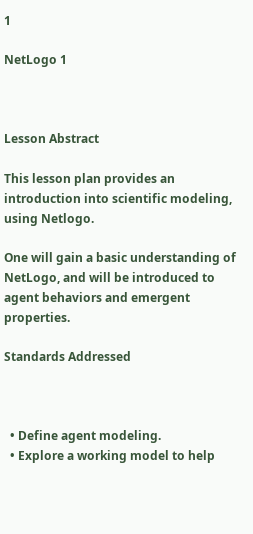1

NetLogo 1



Lesson Abstract

This lesson plan provides an introduction into scientific modeling, using Netlogo.

One will gain a basic understanding of NetLogo, and will be introduced to agent behaviors and emergent properties.

Standards Addressed



  • Define agent modeling.
  • Explore a working model to help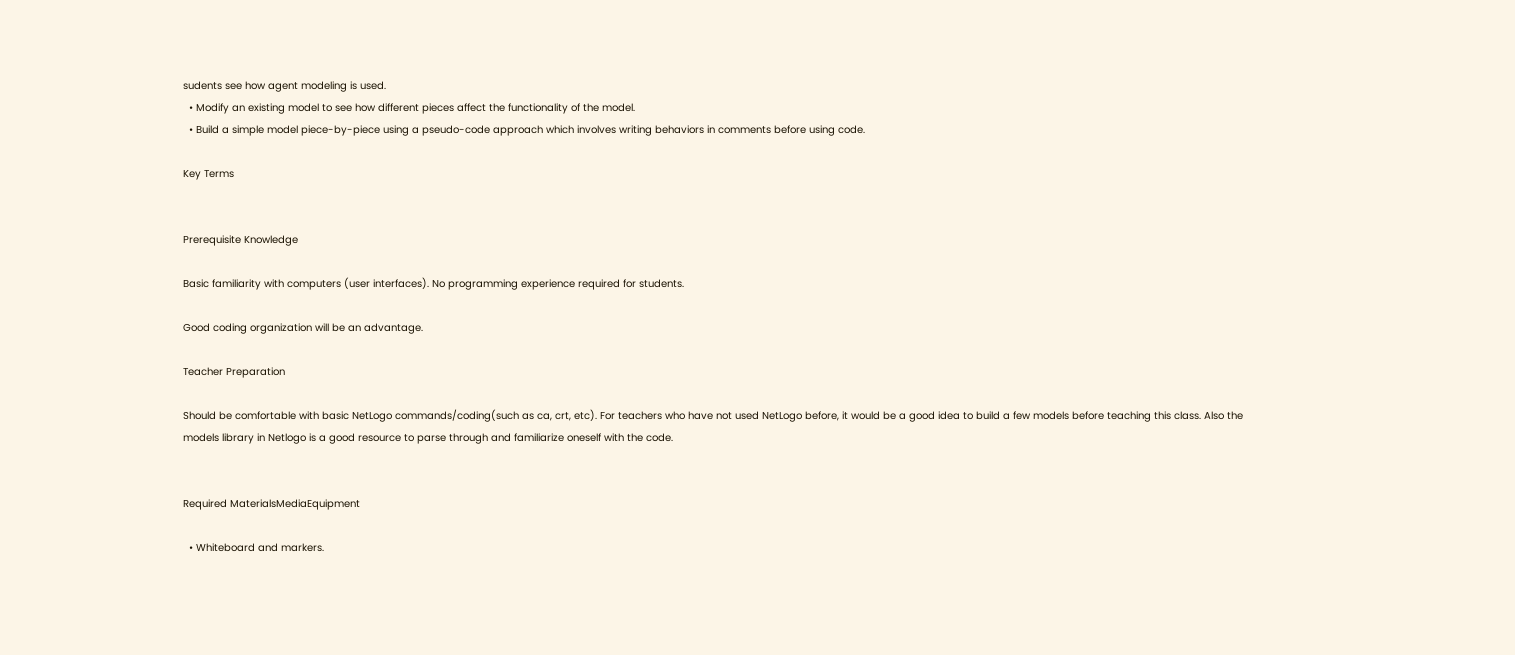sudents see how agent modeling is used.
  • Modify an existing model to see how different pieces affect the functionality of the model.
  • Build a simple model piece-by-piece using a pseudo-code approach which involves writing behaviors in comments before using code.

Key Terms


Prerequisite Knowledge

Basic familiarity with computers (user interfaces). No programming experience required for students.

Good coding organization will be an advantage.

Teacher Preparation

Should be comfortable with basic NetLogo commands/coding(such as ca, crt, etc). For teachers who have not used NetLogo before, it would be a good idea to build a few models before teaching this class. Also the models library in Netlogo is a good resource to parse through and familiarize oneself with the code.


Required MaterialsMediaEquipment

  • Whiteboard and markers.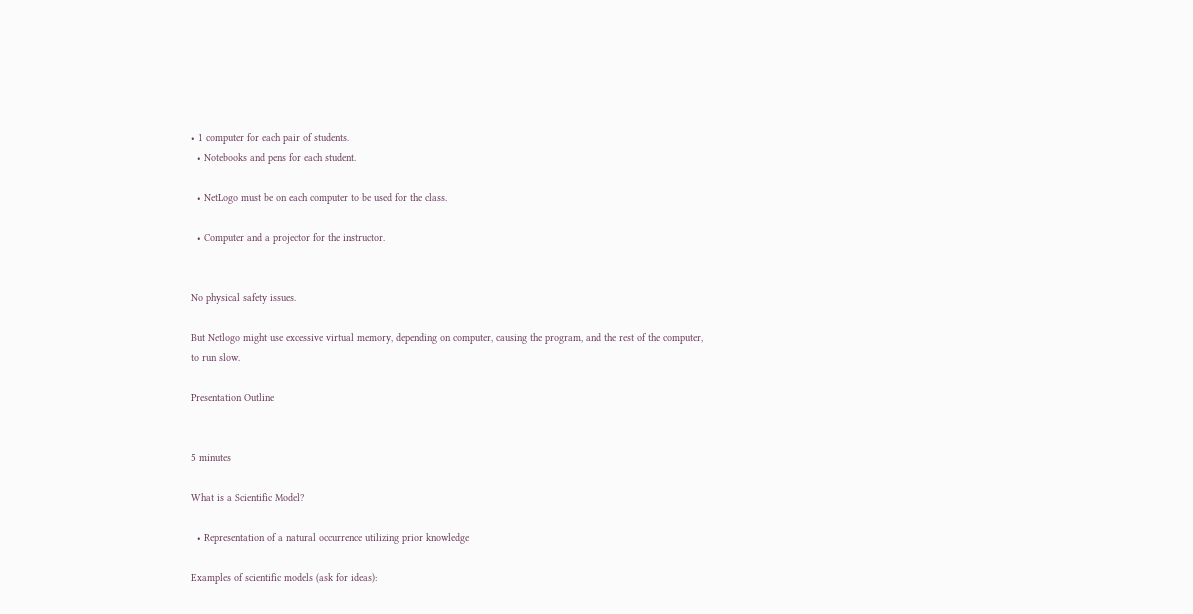• 1 computer for each pair of students.
  • Notebooks and pens for each student.

  • NetLogo must be on each computer to be used for the class.

  • Computer and a projector for the instructor.


No physical safety issues.

But Netlogo might use excessive virtual memory, depending on computer, causing the program, and the rest of the computer, to run slow.

Presentation Outline


5 minutes

What is a Scientific Model?

  • Representation of a natural occurrence utilizing prior knowledge

Examples of scientific models (ask for ideas):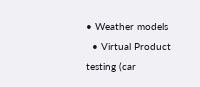• Weather models
  • Virtual Product testing (car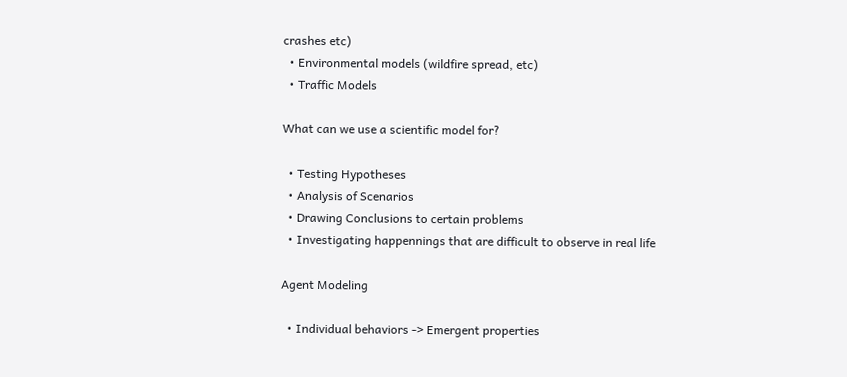crashes etc)
  • Environmental models (wildfire spread, etc)
  • Traffic Models

What can we use a scientific model for?

  • Testing Hypotheses
  • Analysis of Scenarios
  • Drawing Conclusions to certain problems
  • Investigating happennings that are difficult to observe in real life

Agent Modeling

  • Individual behaviors -> Emergent properties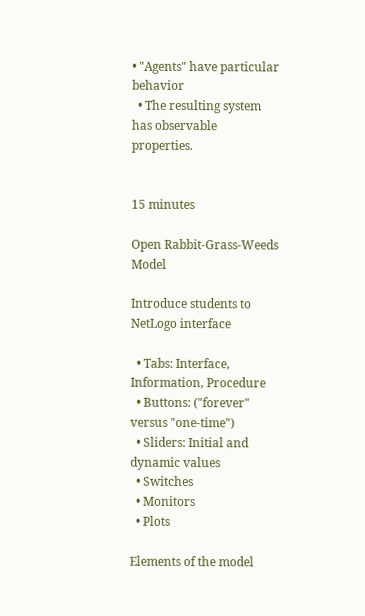• "Agents" have particular behavior
  • The resulting system has observable properties.


15 minutes

Open Rabbit-Grass-Weeds Model

Introduce students to NetLogo interface

  • Tabs: Interface, Information, Procedure
  • Buttons: ("forever" versus "one-time")
  • Sliders: Initial and dynamic values
  • Switches
  • Monitors
  • Plots

Elements of the model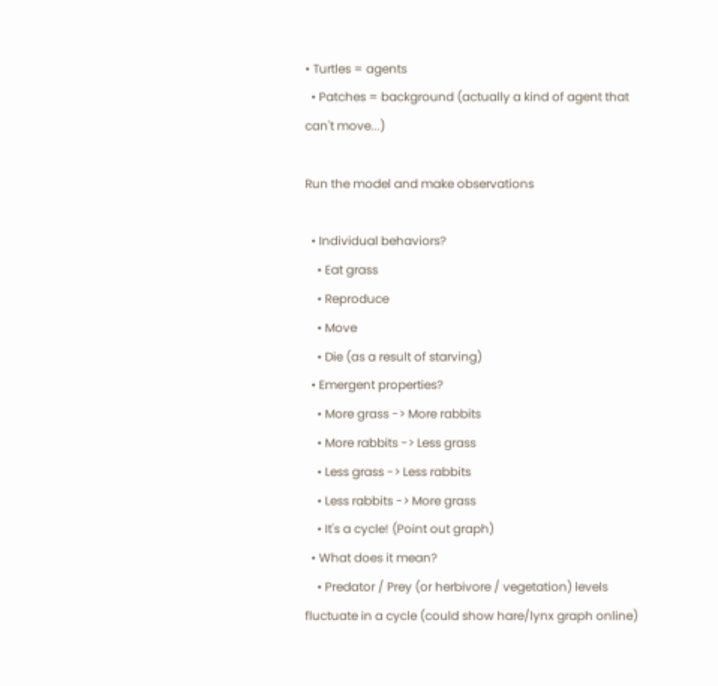• Turtles = agents
  • Patches = background (actually a kind of agent that can't move...)

Run the model and make observations

  • Individual behaviors?
    • Eat grass
    • Reproduce
    • Move
    • Die (as a result of starving)
  • Emergent properties?
    • More grass -> More rabbits
    • More rabbits -> Less grass
    • Less grass -> Less rabbits
    • Less rabbits -> More grass
    • It's a cycle! (Point out graph)
  • What does it mean?
    • Predator / Prey (or herbivore / vegetation) levels fluctuate in a cycle (could show hare/lynx graph online)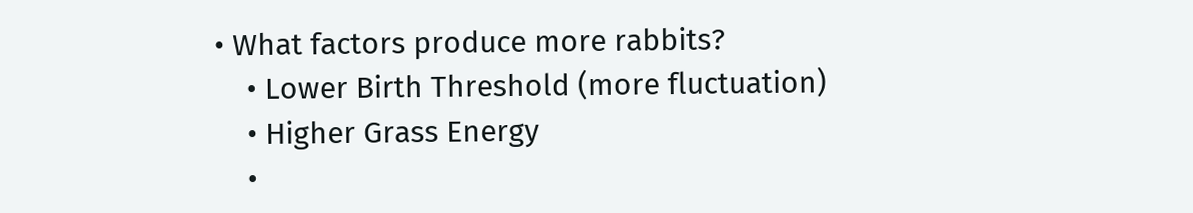• What factors produce more rabbits?
    • Lower Birth Threshold (more fluctuation)
    • Higher Grass Energy
    •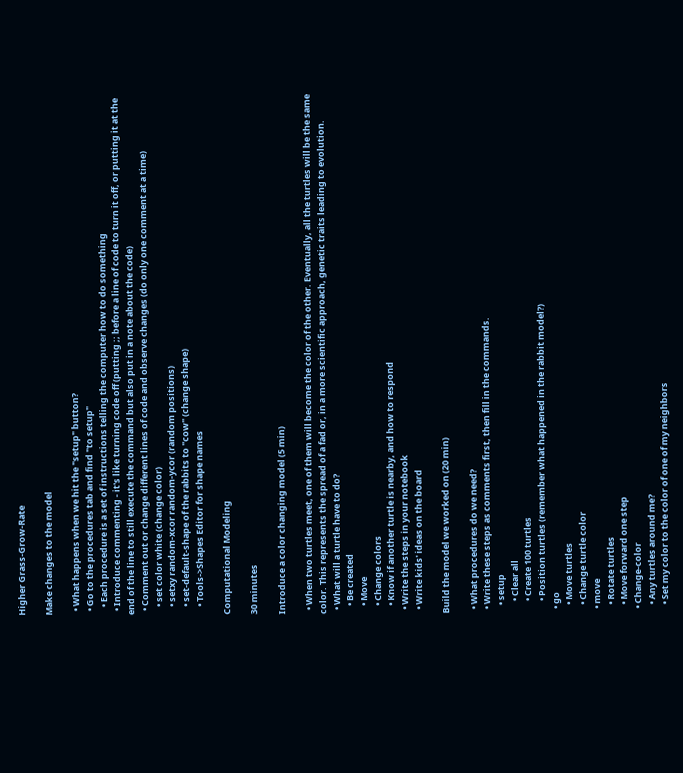Higher Grass-Grow-Rate

Make changes to the model

  • What happens when we hit the "setup" button?
  • Go to the procedures tab and find "to setup"
    • Each procedure is a set of instructions telling the computer how to do something
  • Introduce commenting - it's like turning code off (putting ;; before a line of code to turn it off, or putting it at the end of the line to still execute the command but also put in a note about the code)
  • Comment out or change different lines of code and observe changes (do only one comment at a time)
    • set color white (change color)
    • setxy random-xcor random-ycor (random positions)
    • set-default-shape of the rabbits to "cow" (change shape)
    • Tools->Shapes Editor for shape names

Computational Modeling

30 minutes

Introduce a color changing model (5 min)

  • When two turtles meet, one of them will become the color of the other. Eventually, all the turtles will be the same color. This represents the spread of a fad or, in a more scientific approach, genetic traits leading to evolution.
  • What will a turtle have to do?
    • Be created
    • Move
    • Change colors
    • Know if another turtle is nearby, and how to respond
  • Write the steps in your notebook
  • Write kids' ideas on the board

Build the model we worked on (20 min)

  • What procedures do we need?
  • Write these steps as comments first, then fill in the commands.
    • setup
      • Clear all
      • Create 100 turtles
      • Position turtles (remember what happened in the rabbit model?)
  • go
    • Move turtles
    • Change turtle color
  • move
    • Rotate turtles
    • Move forward one step
  • Change-color
    • Any turtles around me?
    • Set my color to the color of one of my neighbors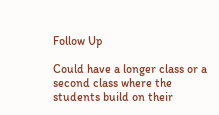Follow Up

Could have a longer class or a second class where the students build on their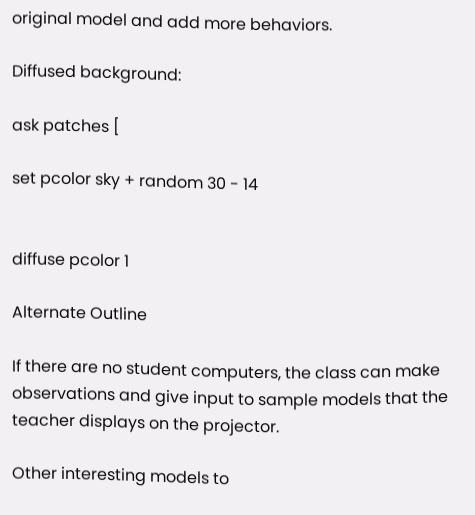original model and add more behaviors.

Diffused background:

ask patches [

set pcolor sky + random 30 - 14


diffuse pcolor 1

Alternate Outline

If there are no student computers, the class can make observations and give input to sample models that the teacher displays on the projector.

Other interesting models to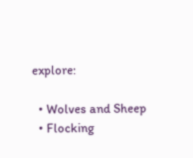explore:

  • Wolves and Sheep
  • Flocking